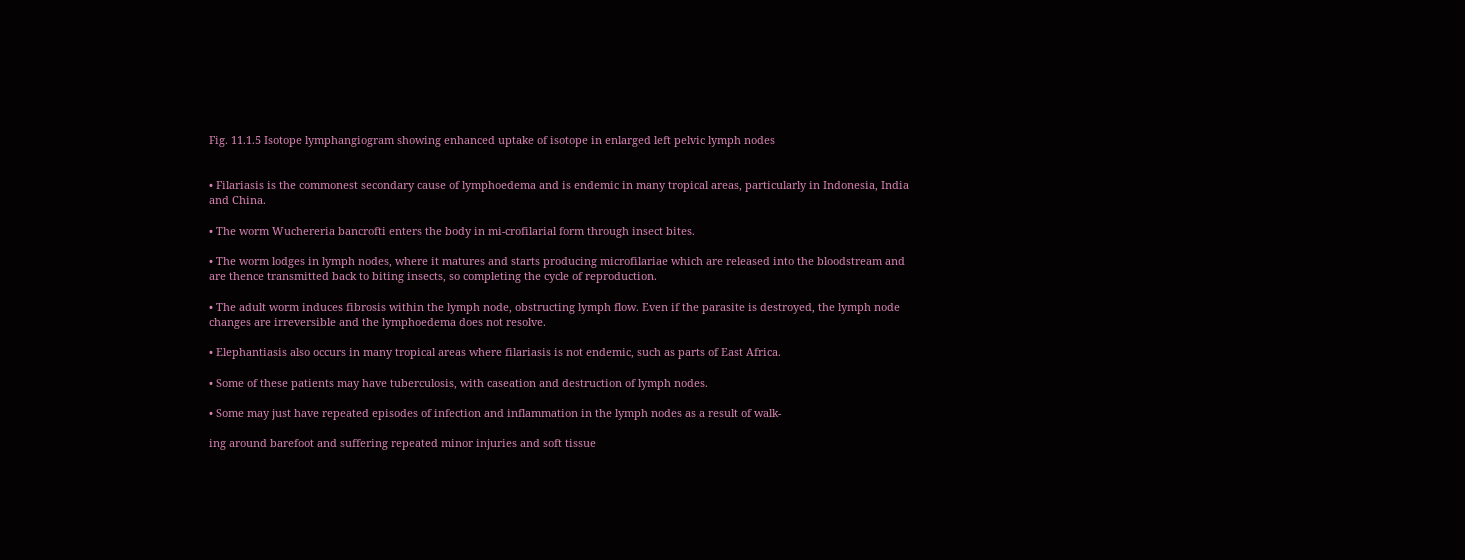Fig. 11.1.5 Isotope lymphangiogram showing enhanced uptake of isotope in enlarged left pelvic lymph nodes


• Filariasis is the commonest secondary cause of lymphoedema and is endemic in many tropical areas, particularly in Indonesia, India and China.

• The worm Wuchereria bancrofti enters the body in mi-crofilarial form through insect bites.

• The worm lodges in lymph nodes, where it matures and starts producing microfilariae which are released into the bloodstream and are thence transmitted back to biting insects, so completing the cycle of reproduction.

• The adult worm induces fibrosis within the lymph node, obstructing lymph flow. Even if the parasite is destroyed, the lymph node changes are irreversible and the lymphoedema does not resolve.

• Elephantiasis also occurs in many tropical areas where filariasis is not endemic, such as parts of East Africa.

• Some of these patients may have tuberculosis, with caseation and destruction of lymph nodes.

• Some may just have repeated episodes of infection and inflammation in the lymph nodes as a result of walk-

ing around barefoot and suffering repeated minor injuries and soft tissue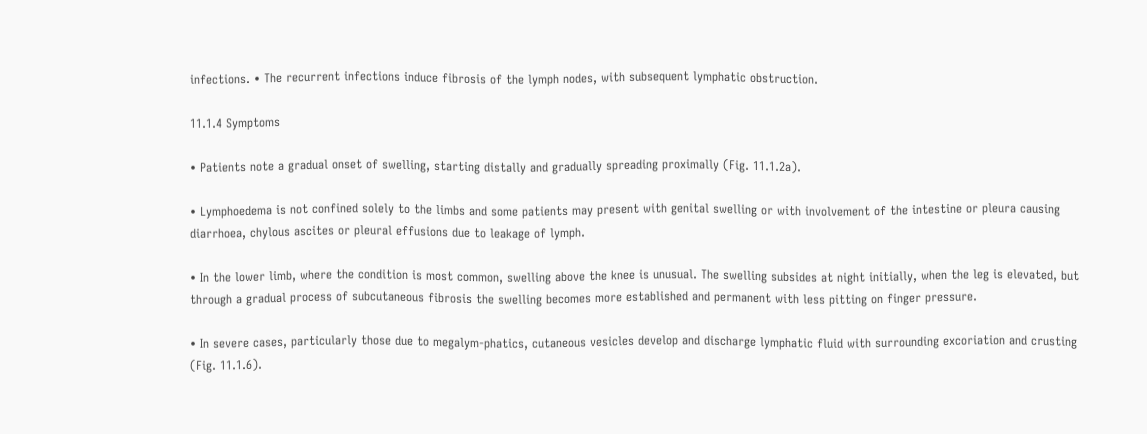infections. • The recurrent infections induce fibrosis of the lymph nodes, with subsequent lymphatic obstruction.

11.1.4 Symptoms

• Patients note a gradual onset of swelling, starting distally and gradually spreading proximally (Fig. 11.1.2a).

• Lymphoedema is not confined solely to the limbs and some patients may present with genital swelling or with involvement of the intestine or pleura causing diarrhoea, chylous ascites or pleural effusions due to leakage of lymph.

• In the lower limb, where the condition is most common, swelling above the knee is unusual. The swelling subsides at night initially, when the leg is elevated, but through a gradual process of subcutaneous fibrosis the swelling becomes more established and permanent with less pitting on finger pressure.

• In severe cases, particularly those due to megalym-phatics, cutaneous vesicles develop and discharge lymphatic fluid with surrounding excoriation and crusting (Fig. 11.1.6).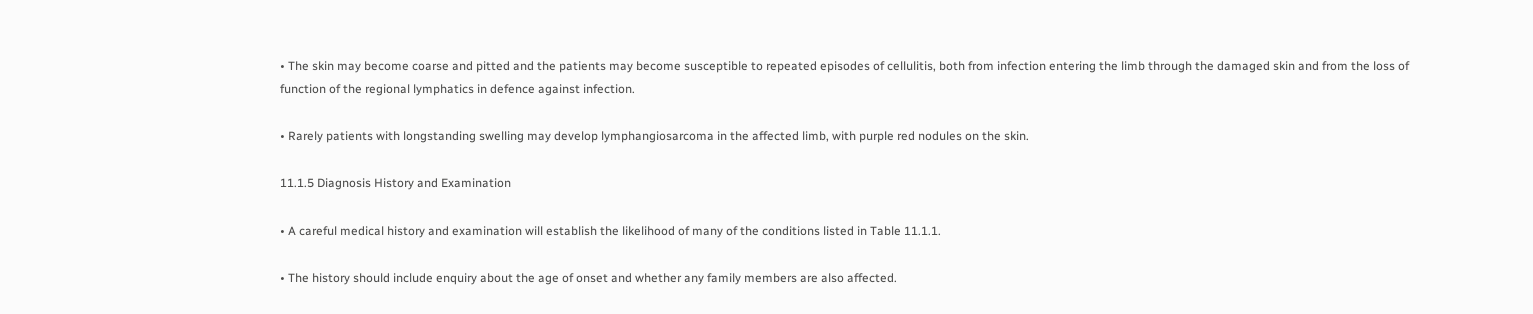• The skin may become coarse and pitted and the patients may become susceptible to repeated episodes of cellulitis, both from infection entering the limb through the damaged skin and from the loss of function of the regional lymphatics in defence against infection.

• Rarely patients with longstanding swelling may develop lymphangiosarcoma in the affected limb, with purple red nodules on the skin.

11.1.5 Diagnosis History and Examination

• A careful medical history and examination will establish the likelihood of many of the conditions listed in Table 11.1.1.

• The history should include enquiry about the age of onset and whether any family members are also affected.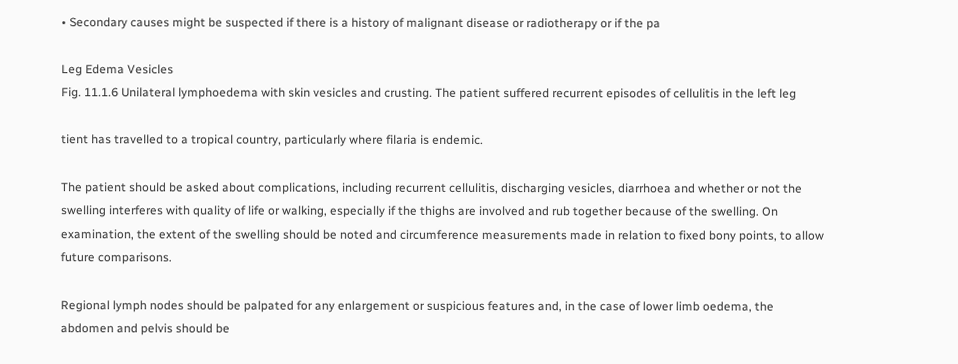• Secondary causes might be suspected if there is a history of malignant disease or radiotherapy or if the pa

Leg Edema Vesicles
Fig. 11.1.6 Unilateral lymphoedema with skin vesicles and crusting. The patient suffered recurrent episodes of cellulitis in the left leg

tient has travelled to a tropical country, particularly where filaria is endemic.

The patient should be asked about complications, including recurrent cellulitis, discharging vesicles, diarrhoea and whether or not the swelling interferes with quality of life or walking, especially if the thighs are involved and rub together because of the swelling. On examination, the extent of the swelling should be noted and circumference measurements made in relation to fixed bony points, to allow future comparisons.

Regional lymph nodes should be palpated for any enlargement or suspicious features and, in the case of lower limb oedema, the abdomen and pelvis should be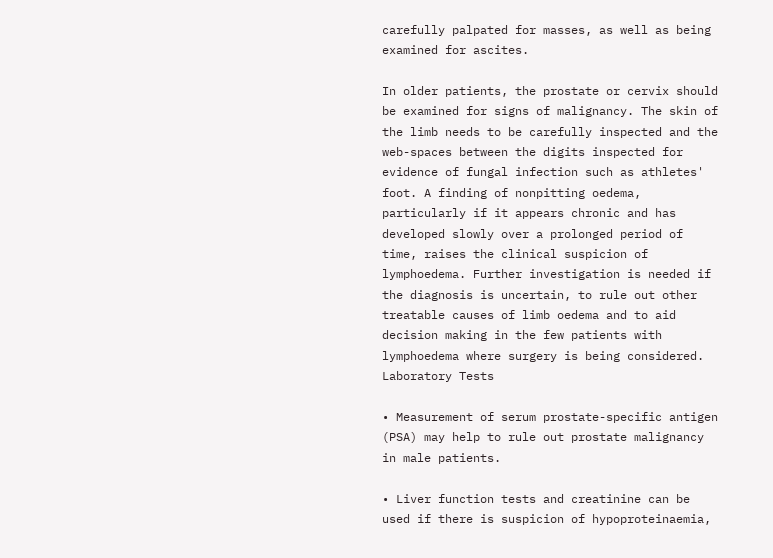carefully palpated for masses, as well as being examined for ascites.

In older patients, the prostate or cervix should be examined for signs of malignancy. The skin of the limb needs to be carefully inspected and the web-spaces between the digits inspected for evidence of fungal infection such as athletes' foot. A finding of nonpitting oedema, particularly if it appears chronic and has developed slowly over a prolonged period of time, raises the clinical suspicion of lymphoedema. Further investigation is needed if the diagnosis is uncertain, to rule out other treatable causes of limb oedema and to aid decision making in the few patients with lymphoedema where surgery is being considered. Laboratory Tests

• Measurement of serum prostate-specific antigen (PSA) may help to rule out prostate malignancy in male patients.

• Liver function tests and creatinine can be used if there is suspicion of hypoproteinaemia,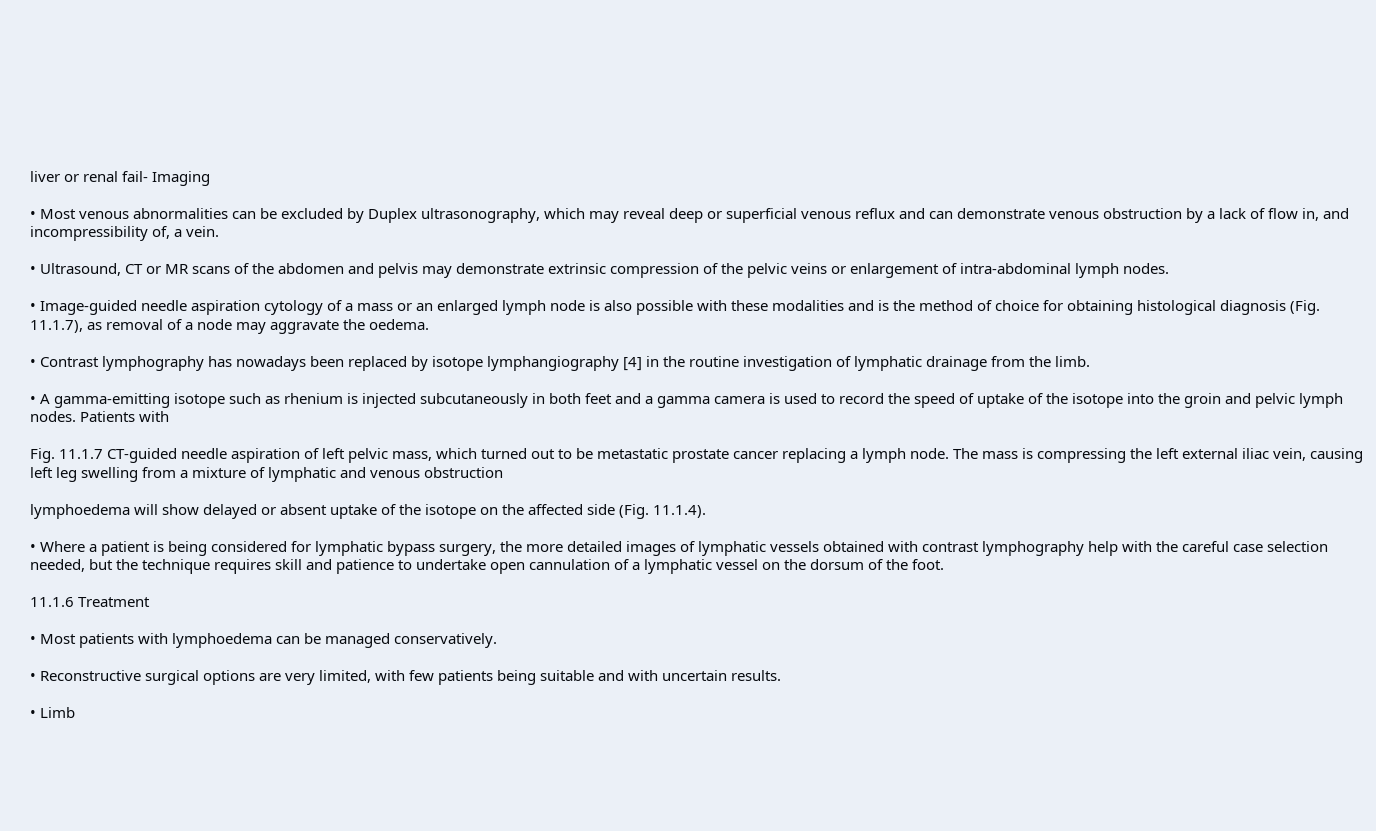liver or renal fail- Imaging

• Most venous abnormalities can be excluded by Duplex ultrasonography, which may reveal deep or superficial venous reflux and can demonstrate venous obstruction by a lack of flow in, and incompressibility of, a vein.

• Ultrasound, CT or MR scans of the abdomen and pelvis may demonstrate extrinsic compression of the pelvic veins or enlargement of intra-abdominal lymph nodes.

• Image-guided needle aspiration cytology of a mass or an enlarged lymph node is also possible with these modalities and is the method of choice for obtaining histological diagnosis (Fig. 11.1.7), as removal of a node may aggravate the oedema.

• Contrast lymphography has nowadays been replaced by isotope lymphangiography [4] in the routine investigation of lymphatic drainage from the limb.

• A gamma-emitting isotope such as rhenium is injected subcutaneously in both feet and a gamma camera is used to record the speed of uptake of the isotope into the groin and pelvic lymph nodes. Patients with

Fig. 11.1.7 CT-guided needle aspiration of left pelvic mass, which turned out to be metastatic prostate cancer replacing a lymph node. The mass is compressing the left external iliac vein, causing left leg swelling from a mixture of lymphatic and venous obstruction

lymphoedema will show delayed or absent uptake of the isotope on the affected side (Fig. 11.1.4).

• Where a patient is being considered for lymphatic bypass surgery, the more detailed images of lymphatic vessels obtained with contrast lymphography help with the careful case selection needed, but the technique requires skill and patience to undertake open cannulation of a lymphatic vessel on the dorsum of the foot.

11.1.6 Treatment

• Most patients with lymphoedema can be managed conservatively.

• Reconstructive surgical options are very limited, with few patients being suitable and with uncertain results.

• Limb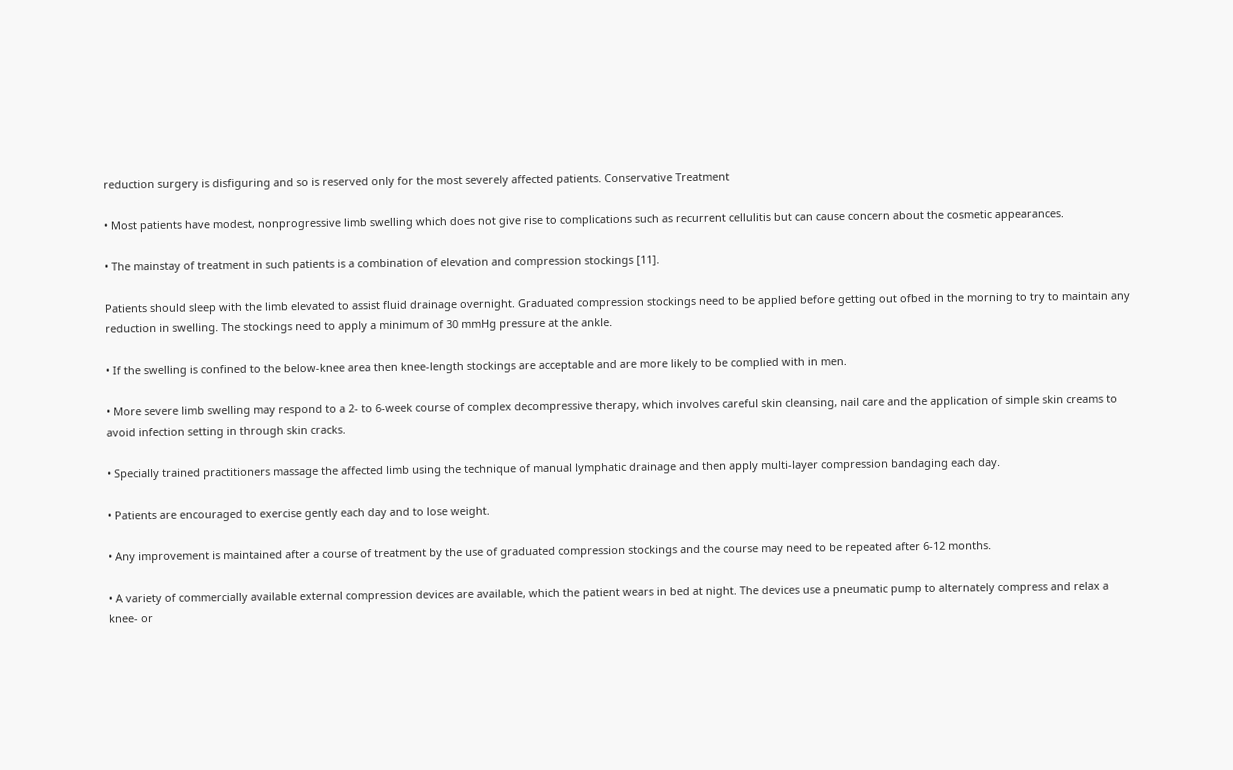reduction surgery is disfiguring and so is reserved only for the most severely affected patients. Conservative Treatment

• Most patients have modest, nonprogressive limb swelling which does not give rise to complications such as recurrent cellulitis but can cause concern about the cosmetic appearances.

• The mainstay of treatment in such patients is a combination of elevation and compression stockings [11].

Patients should sleep with the limb elevated to assist fluid drainage overnight. Graduated compression stockings need to be applied before getting out ofbed in the morning to try to maintain any reduction in swelling. The stockings need to apply a minimum of 30 mmHg pressure at the ankle.

• If the swelling is confined to the below-knee area then knee-length stockings are acceptable and are more likely to be complied with in men.

• More severe limb swelling may respond to a 2- to 6-week course of complex decompressive therapy, which involves careful skin cleansing, nail care and the application of simple skin creams to avoid infection setting in through skin cracks.

• Specially trained practitioners massage the affected limb using the technique of manual lymphatic drainage and then apply multi-layer compression bandaging each day.

• Patients are encouraged to exercise gently each day and to lose weight.

• Any improvement is maintained after a course of treatment by the use of graduated compression stockings and the course may need to be repeated after 6-12 months.

• A variety of commercially available external compression devices are available, which the patient wears in bed at night. The devices use a pneumatic pump to alternately compress and relax a knee- or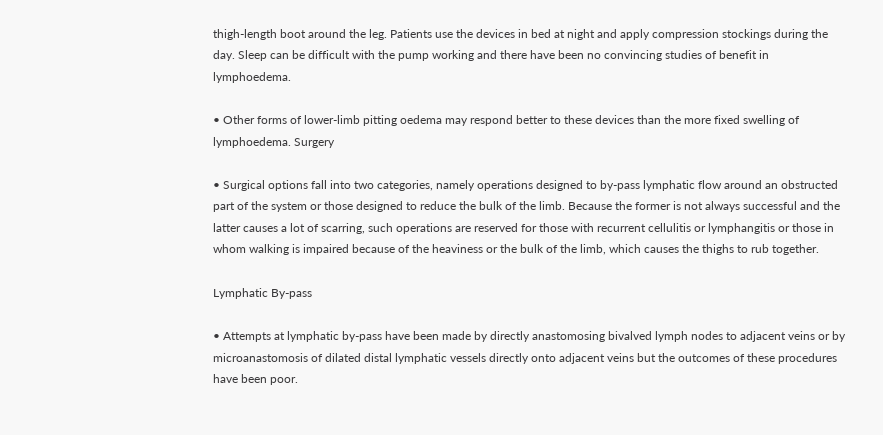thigh-length boot around the leg. Patients use the devices in bed at night and apply compression stockings during the day. Sleep can be difficult with the pump working and there have been no convincing studies of benefit in lymphoedema.

• Other forms of lower-limb pitting oedema may respond better to these devices than the more fixed swelling of lymphoedema. Surgery

• Surgical options fall into two categories, namely operations designed to by-pass lymphatic flow around an obstructed part of the system or those designed to reduce the bulk of the limb. Because the former is not always successful and the latter causes a lot of scarring, such operations are reserved for those with recurrent cellulitis or lymphangitis or those in whom walking is impaired because of the heaviness or the bulk of the limb, which causes the thighs to rub together.

Lymphatic By-pass

• Attempts at lymphatic by-pass have been made by directly anastomosing bivalved lymph nodes to adjacent veins or by microanastomosis of dilated distal lymphatic vessels directly onto adjacent veins but the outcomes of these procedures have been poor.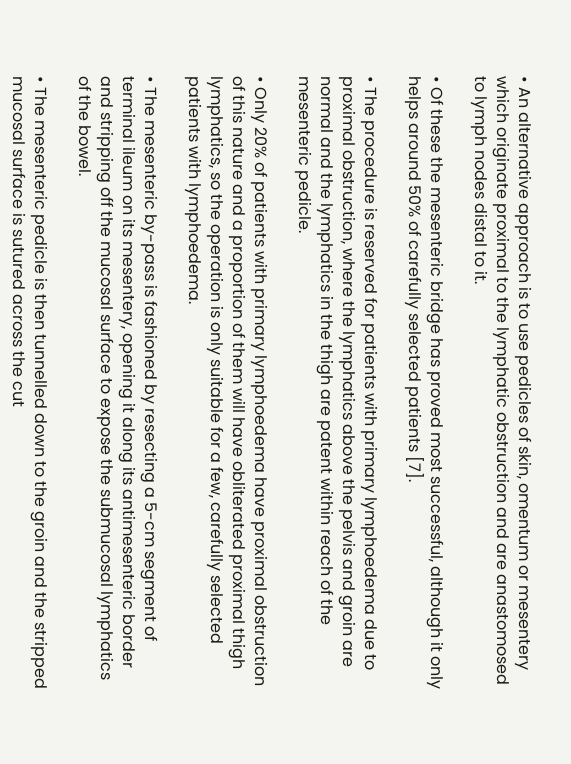• An alternative approach is to use pedicles of skin, omentum or mesentery which originate proximal to the lymphatic obstruction and are anastomosed to lymph nodes distal to it.

• Of these the mesenteric bridge has proved most successful, although it only helps around 50% of carefully selected patients [7].

• The procedure is reserved for patients with primary lymphoedema due to proximal obstruction, where the lymphatics above the pelvis and groin are normal and the lymphatics in the thigh are patent within reach of the mesenteric pedicle.

• Only 20% of patients with primary lymphoedema have proximal obstruction of this nature and a proportion of them will have obliterated proximal thigh lymphatics, so the operation is only suitable for a few, carefully selected patients with lymphoedema.

• The mesenteric by-pass is fashioned by resecting a 5-cm segment of terminal ileum on its mesentery, opening it along its antimesenteric border and stripping off the mucosal surface to expose the submucosal lymphatics of the bowel.

• The mesenteric pedicle is then tunnelled down to the groin and the stripped mucosal surface is sutured across the cut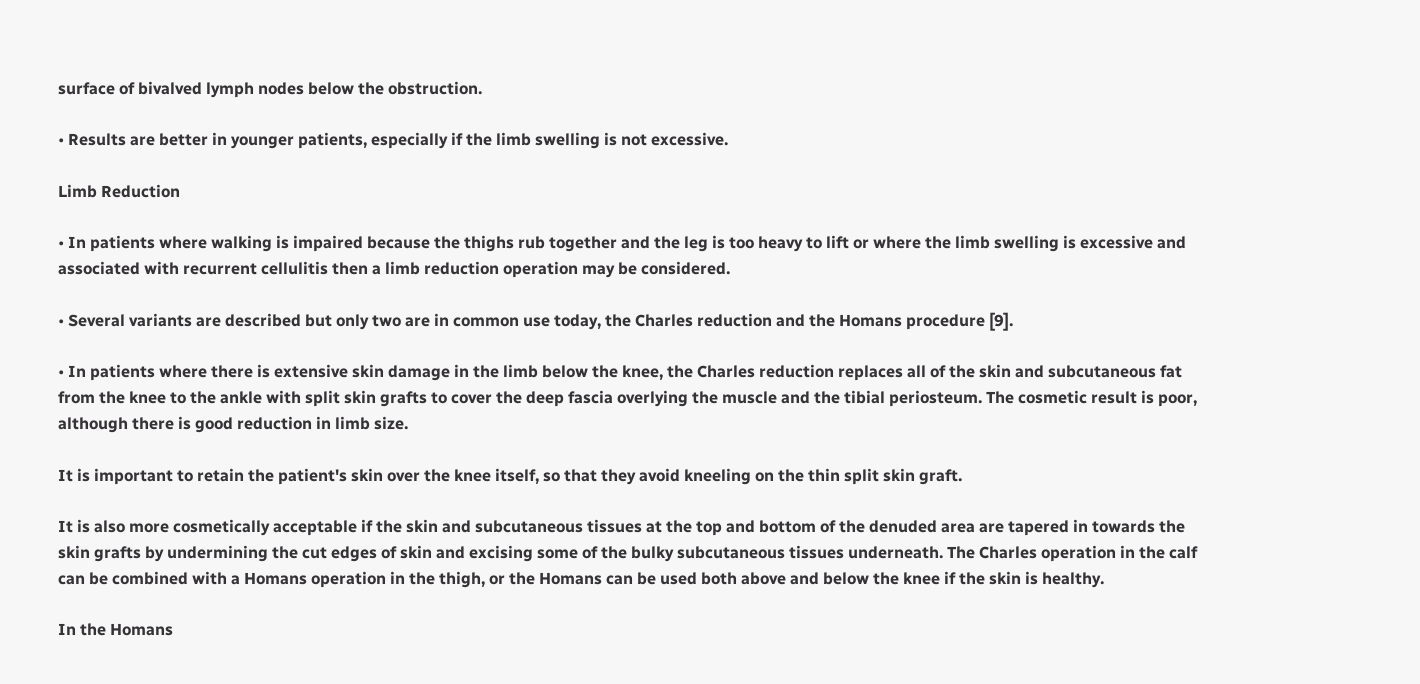surface of bivalved lymph nodes below the obstruction.

• Results are better in younger patients, especially if the limb swelling is not excessive.

Limb Reduction

• In patients where walking is impaired because the thighs rub together and the leg is too heavy to lift or where the limb swelling is excessive and associated with recurrent cellulitis then a limb reduction operation may be considered.

• Several variants are described but only two are in common use today, the Charles reduction and the Homans procedure [9].

• In patients where there is extensive skin damage in the limb below the knee, the Charles reduction replaces all of the skin and subcutaneous fat from the knee to the ankle with split skin grafts to cover the deep fascia overlying the muscle and the tibial periosteum. The cosmetic result is poor, although there is good reduction in limb size.

It is important to retain the patient's skin over the knee itself, so that they avoid kneeling on the thin split skin graft.

It is also more cosmetically acceptable if the skin and subcutaneous tissues at the top and bottom of the denuded area are tapered in towards the skin grafts by undermining the cut edges of skin and excising some of the bulky subcutaneous tissues underneath. The Charles operation in the calf can be combined with a Homans operation in the thigh, or the Homans can be used both above and below the knee if the skin is healthy.

In the Homans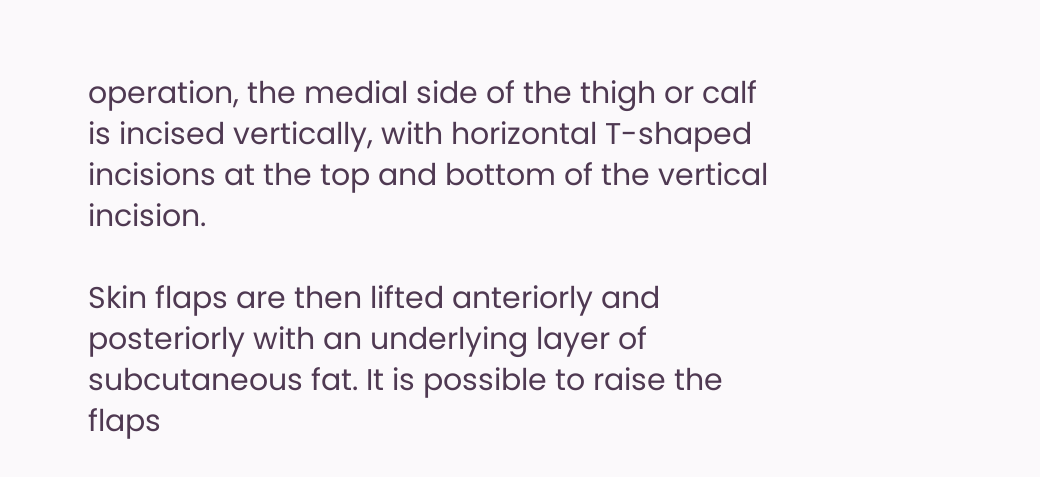operation, the medial side of the thigh or calf is incised vertically, with horizontal T-shaped incisions at the top and bottom of the vertical incision.

Skin flaps are then lifted anteriorly and posteriorly with an underlying layer of subcutaneous fat. It is possible to raise the flaps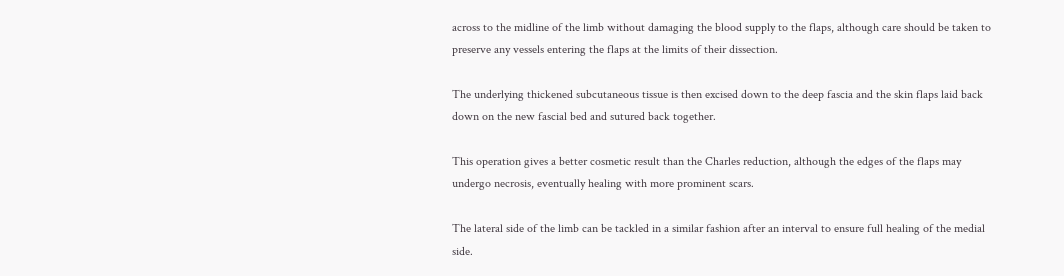across to the midline of the limb without damaging the blood supply to the flaps, although care should be taken to preserve any vessels entering the flaps at the limits of their dissection.

The underlying thickened subcutaneous tissue is then excised down to the deep fascia and the skin flaps laid back down on the new fascial bed and sutured back together.

This operation gives a better cosmetic result than the Charles reduction, although the edges of the flaps may undergo necrosis, eventually healing with more prominent scars.

The lateral side of the limb can be tackled in a similar fashion after an interval to ensure full healing of the medial side.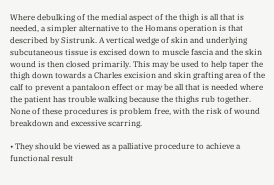Where debulking of the medial aspect of the thigh is all that is needed, a simpler alternative to the Homans operation is that described by Sistrunk. A vertical wedge of skin and underlying subcutaneous tissue is excised down to muscle fascia and the skin wound is then closed primarily. This may be used to help taper the thigh down towards a Charles excision and skin grafting area of the calf to prevent a pantaloon effect or may be all that is needed where the patient has trouble walking because the thighs rub together. None of these procedures is problem free, with the risk of wound breakdown and excessive scarring.

• They should be viewed as a palliative procedure to achieve a functional result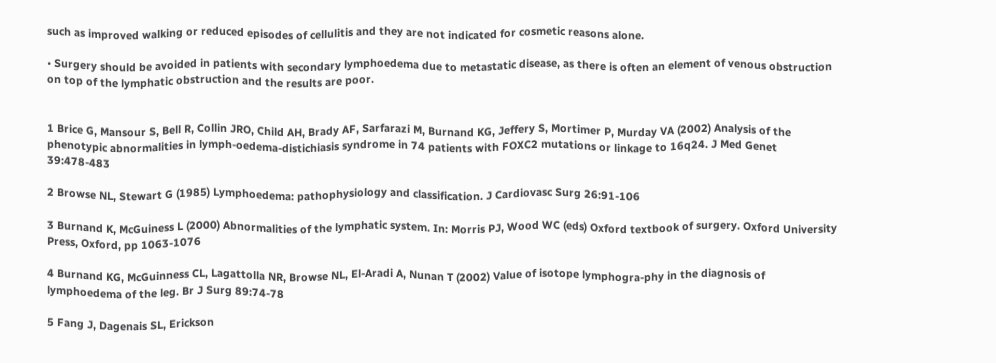such as improved walking or reduced episodes of cellulitis and they are not indicated for cosmetic reasons alone.

• Surgery should be avoided in patients with secondary lymphoedema due to metastatic disease, as there is often an element of venous obstruction on top of the lymphatic obstruction and the results are poor.


1 Brice G, Mansour S, Bell R, Collin JRO, Child AH, Brady AF, Sarfarazi M, Burnand KG, Jeffery S, Mortimer P, Murday VA (2002) Analysis of the phenotypic abnormalities in lymph-oedema-distichiasis syndrome in 74 patients with FOXC2 mutations or linkage to 16q24. J Med Genet 39:478-483

2 Browse NL, Stewart G (1985) Lymphoedema: pathophysiology and classification. J Cardiovasc Surg 26:91-106

3 Burnand K, McGuiness L (2000) Abnormalities of the lymphatic system. In: Morris PJ, Wood WC (eds) Oxford textbook of surgery. Oxford University Press, Oxford, pp 1063-1076

4 Burnand KG, McGuinness CL, Lagattolla NR, Browse NL, El-Aradi A, Nunan T (2002) Value of isotope lymphogra-phy in the diagnosis of lymphoedema of the leg. Br J Surg 89:74-78

5 Fang J, Dagenais SL, Erickson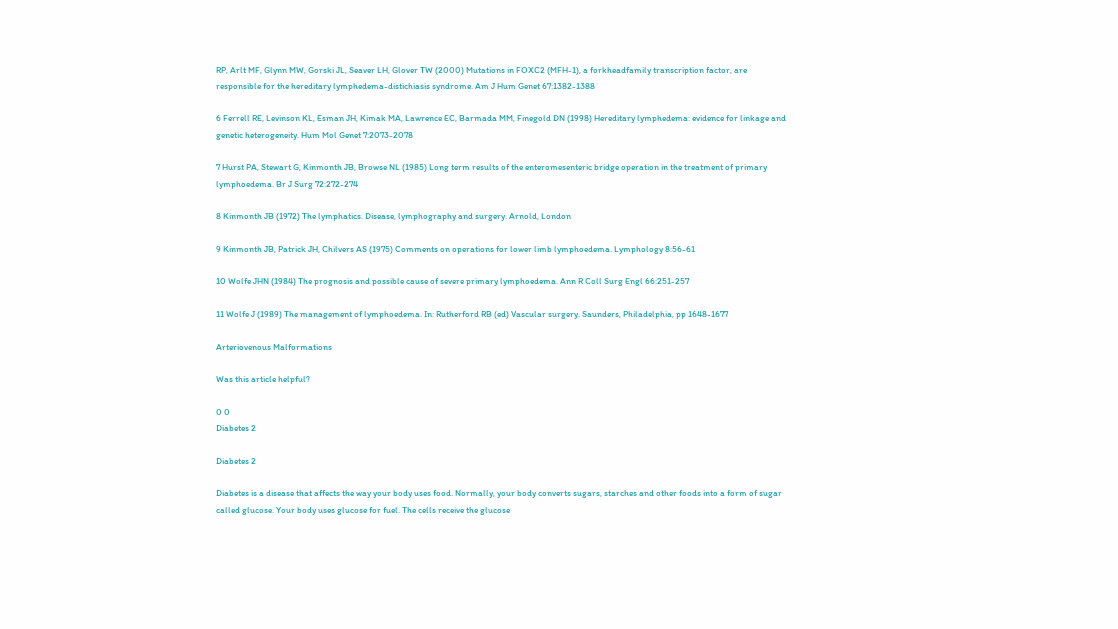RP, Arlt MF, Glynn MW, Gorski JL, Seaver LH, Glover TW (2000) Mutations in FOXC2 (MFH-1), a forkheadfamily transcription factor, are responsible for the hereditary lymphedema-distichiasis syndrome. Am J Hum Genet 67:1382-1388

6 Ferrell RE, Levinson KL, Esman JH, Kimak MA, Lawrence EC, Barmada MM, Finegold DN (1998) Hereditary lymphedema: evidence for linkage and genetic heterogeneity. Hum Mol Genet 7:2073-2078

7 Hurst PA, Stewart G, Kinmonth JB, Browse NL (1985) Long term results of the enteromesenteric bridge operation in the treatment of primary lymphoedema. Br J Surg 72:272-274

8 Kinmonth JB (1972) The lymphatics. Disease, lymphography and surgery. Arnold, London

9 Kinmonth JB, Patrick JH, Chilvers AS (1975) Comments on operations for lower limb lymphoedema. Lymphology 8:56-61

10 Wolfe JHN (1984) The prognosis and possible cause of severe primary lymphoedema. Ann R Coll Surg Engl 66:251-257

11 Wolfe J (1989) The management of lymphoedema. In: Rutherford RB (ed) Vascular surgery. Saunders, Philadelphia, pp 1648-1677

Arteriovenous Malformations

Was this article helpful?

0 0
Diabetes 2

Diabetes 2

Diabetes is a disease that affects the way your body uses food. Normally, your body converts sugars, starches and other foods into a form of sugar called glucose. Your body uses glucose for fuel. The cells receive the glucose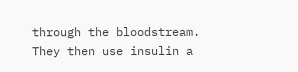through the bloodstream. They then use insulin a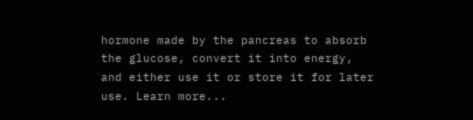hormone made by the pancreas to absorb the glucose, convert it into energy, and either use it or store it for later use. Learn more...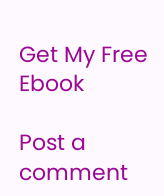Get My Free Ebook

Post a comment